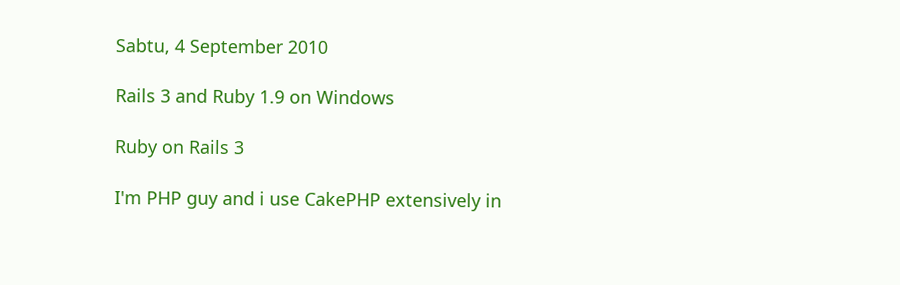Sabtu, 4 September 2010

Rails 3 and Ruby 1.9 on Windows

Ruby on Rails 3

I'm PHP guy and i use CakePHP extensively in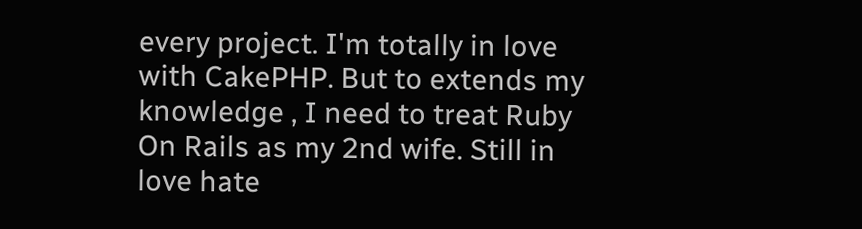every project. I'm totally in love with CakePHP. But to extends my knowledge , I need to treat Ruby On Rails as my 2nd wife. Still in love hate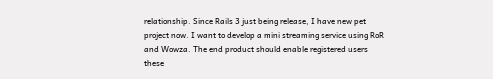relationship. Since Rails 3 just being release, I have new pet project now. I want to develop a mini streaming service using RoR and Wowza. The end product should enable registered users these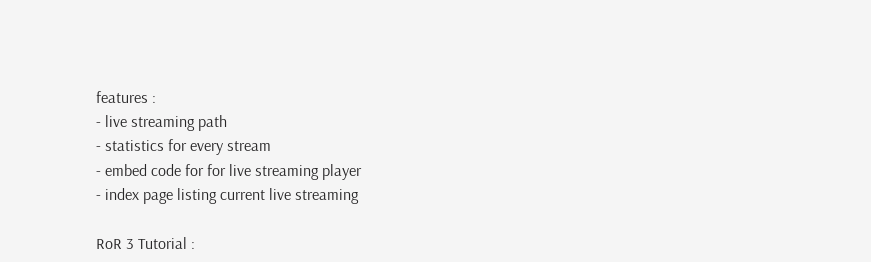features :
- live streaming path
- statistics for every stream
- embed code for for live streaming player
- index page listing current live streaming

RoR 3 Tutorial :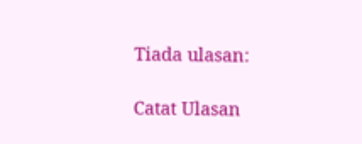Tiada ulasan:

Catat Ulasan